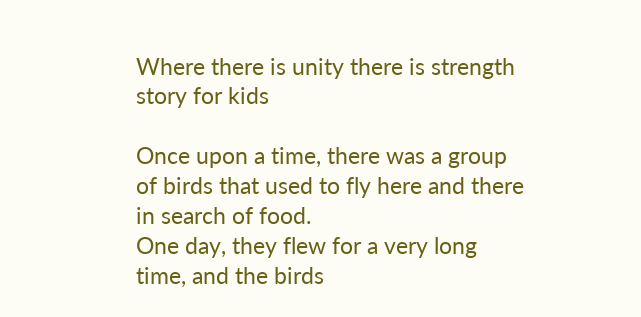Where there is unity there is strength story for kids

Once upon a time, there was a group of birds that used to fly here and there in search of food.
One day, they flew for a very long time, and the birds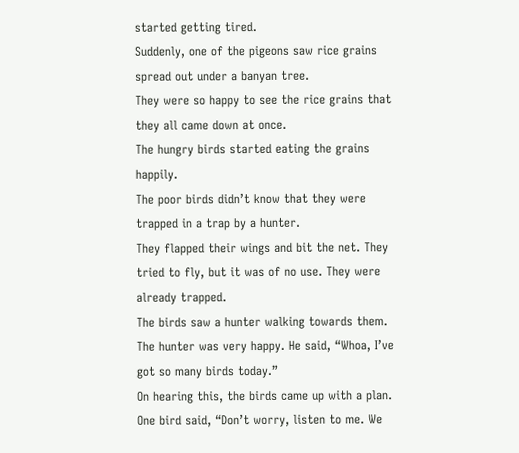started getting tired.
Suddenly, one of the pigeons saw rice grains spread out under a banyan tree.
They were so happy to see the rice grains that they all came down at once.
The hungry birds started eating the grains happily.
The poor birds didn’t know that they were trapped in a trap by a hunter.
They flapped their wings and bit the net. They tried to fly, but it was of no use. They were already trapped.
The birds saw a hunter walking towards them. The hunter was very happy. He said, “Whoa, I’ve got so many birds today.”
On hearing this, the birds came up with a plan. One bird said, “Don’t worry, listen to me. We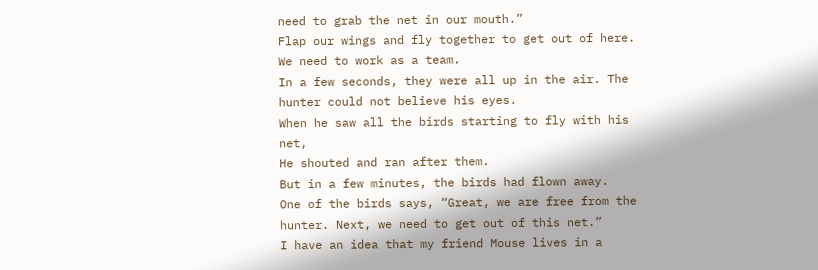need to grab the net in our mouth.”
Flap our wings and fly together to get out of here. We need to work as a team.
In a few seconds, they were all up in the air. The hunter could not believe his eyes.
When he saw all the birds starting to fly with his net,
He shouted and ran after them.
But in a few minutes, the birds had flown away.
One of the birds says, “Great, we are free from the hunter. Next, we need to get out of this net.”
I have an idea that my friend Mouse lives in a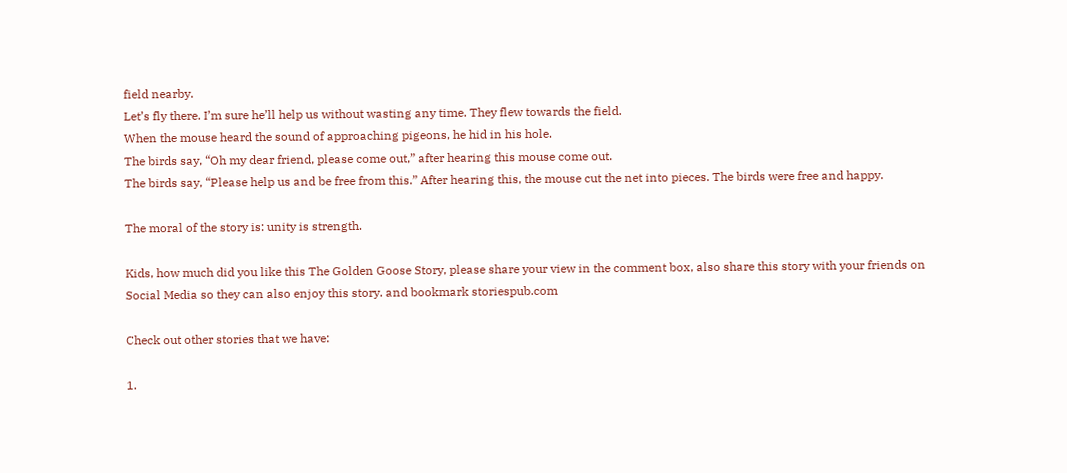field nearby.
Let’s fly there. I’m sure he’ll help us without wasting any time. They flew towards the field.
When the mouse heard the sound of approaching pigeons, he hid in his hole.
The birds say, “Oh my dear friend, please come out,” after hearing this mouse come out.
The birds say, “Please help us and be free from this.” After hearing this, the mouse cut the net into pieces. The birds were free and happy.

The moral of the story is: unity is strength.

Kids, how much did you like this The Golden Goose Story, please share your view in the comment box, also share this story with your friends on Social Media so they can also enjoy this story. and bookmark storiespub.com

Check out other stories that we have:

1.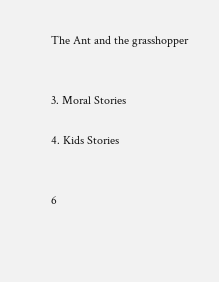The Ant and the grasshopper


3. Moral Stories

4. Kids Stories


6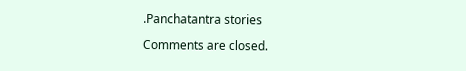.Panchatantra stories

Comments are closed.